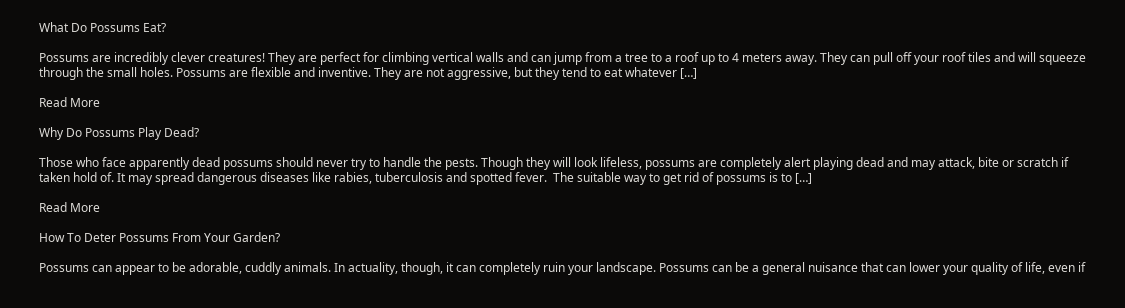What Do Possums Eat?

Possums are incredibly clever creatures! They are perfect for climbing vertical walls and can jump from a tree to a roof up to 4 meters away. They can pull off your roof tiles and will squeeze through the small holes. Possums are flexible and inventive. They are not aggressive, but they tend to eat whatever […]

Read More

Why Do Possums Play Dead?

Those who face apparently dead possums should never try to handle the pests. Though they will look lifeless, possums are completely alert playing dead and may attack, bite or scratch if taken hold of. It may spread dangerous diseases like rabies, tuberculosis and spotted fever.  The suitable way to get rid of possums is to […]

Read More

How To Deter Possums From Your Garden?

Possums can appear to be adorable, cuddly animals. In actuality, though, it can completely ruin your landscape. Possums can be a general nuisance that can lower your quality of life, even if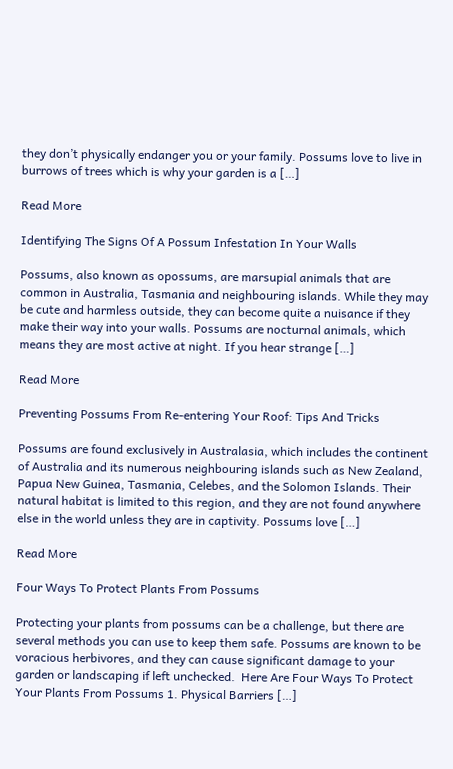they don’t physically endanger you or your family. Possums love to live in burrows of trees which is why your garden is a […]

Read More

Identifying The Signs Of A Possum Infestation In Your Walls

Possums, also known as opossums, are marsupial animals that are common in Australia, Tasmania and neighbouring islands. While they may be cute and harmless outside, they can become quite a nuisance if they make their way into your walls. Possums are nocturnal animals, which means they are most active at night. If you hear strange […]

Read More

Preventing Possums From Re-entering Your Roof: Tips And Tricks

Possums are found exclusively in Australasia, which includes the continent of Australia and its numerous neighbouring islands such as New Zealand, Papua New Guinea, Tasmania, Celebes, and the Solomon Islands. Their natural habitat is limited to this region, and they are not found anywhere else in the world unless they are in captivity. Possums love […]

Read More

Four Ways To Protect Plants From Possums

Protecting your plants from possums can be a challenge, but there are several methods you can use to keep them safe. Possums are known to be voracious herbivores, and they can cause significant damage to your garden or landscaping if left unchecked.  Here Are Four Ways To Protect Your Plants From Possums 1. Physical Barriers […]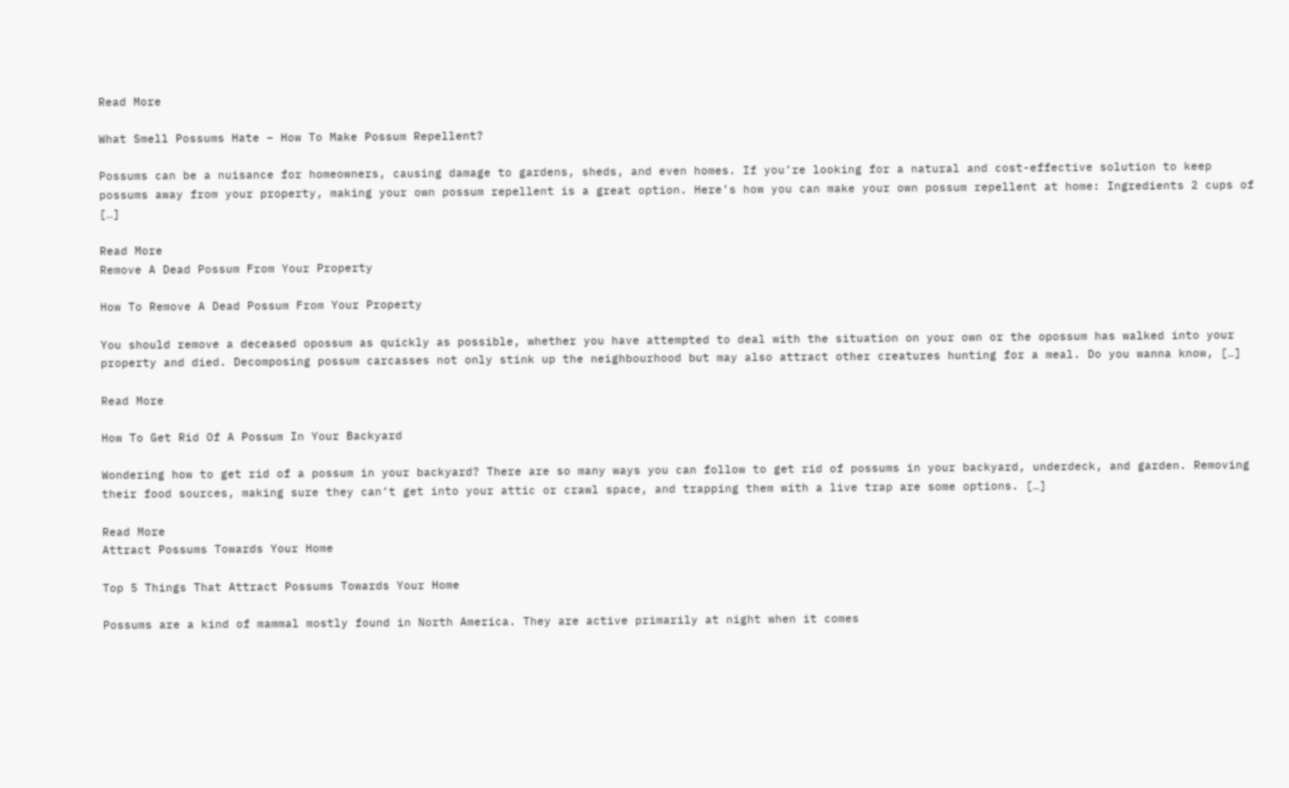Read More

What Smell Possums Hate – How To Make Possum Repellent?

Possums can be a nuisance for homeowners, causing damage to gardens, sheds, and even homes. If you’re looking for a natural and cost-effective solution to keep possums away from your property, making your own possum repellent is a great option. Here’s how you can make your own possum repellent at home: Ingredients 2 cups of […]

Read More
Remove A Dead Possum From Your Property

How To Remove A Dead Possum From Your Property

You should remove a deceased opossum as quickly as possible, whether you have attempted to deal with the situation on your own or the opossum has walked into your property and died. Decomposing possum carcasses not only stink up the neighbourhood but may also attract other creatures hunting for a meal. Do you wanna know, […]

Read More

How To Get Rid Of A Possum In Your Backyard

Wondering how to get rid of a possum in your backyard? There are so many ways you can follow to get rid of possums in your backyard, underdeck, and garden. Removing their food sources, making sure they can’t get into your attic or crawl space, and trapping them with a live trap are some options. […]

Read More
Attract Possums Towards Your Home

Top 5 Things That Attract Possums Towards Your Home

Possums are a kind of mammal mostly found in North America. They are active primarily at night when it comes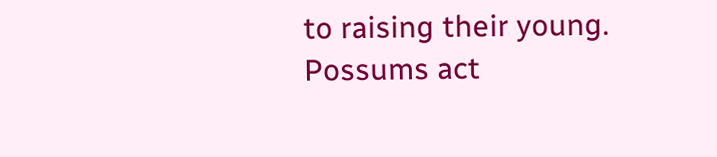to raising their young. Possums act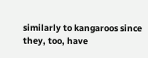similarly to kangaroos since they, too, have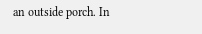an outside porch. In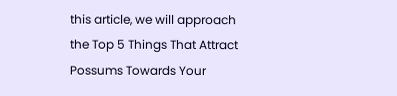this article, we will approach the Top 5 Things That Attract Possums Towards Your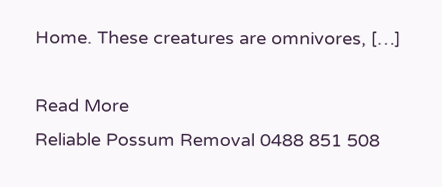Home. These creatures are omnivores, […]

Read More
Reliable Possum Removal 0488 851 508